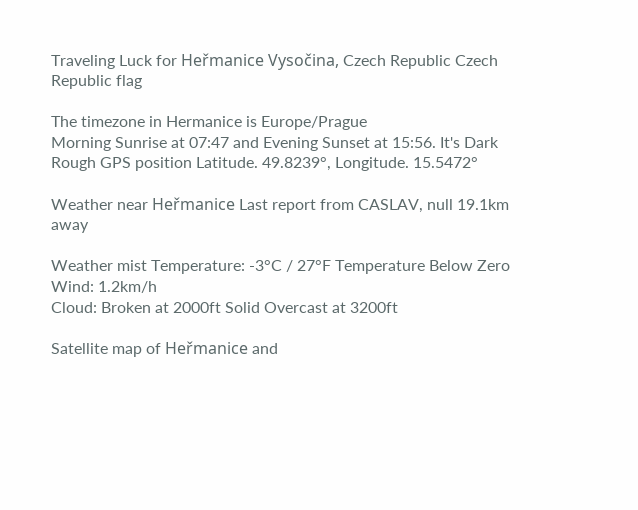Traveling Luck for Heřmanice Vysočina, Czech Republic Czech Republic flag

The timezone in Hermanice is Europe/Prague
Morning Sunrise at 07:47 and Evening Sunset at 15:56. It's Dark
Rough GPS position Latitude. 49.8239°, Longitude. 15.5472°

Weather near Heřmanice Last report from CASLAV, null 19.1km away

Weather mist Temperature: -3°C / 27°F Temperature Below Zero
Wind: 1.2km/h
Cloud: Broken at 2000ft Solid Overcast at 3200ft

Satellite map of Heřmanice and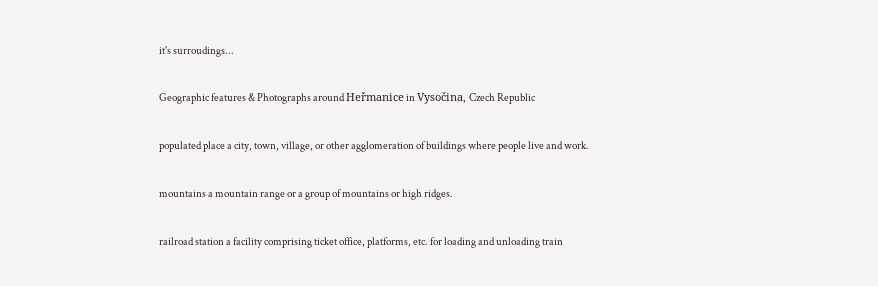it's surroudings...

Geographic features & Photographs around Heřmanice in Vysočina, Czech Republic

populated place a city, town, village, or other agglomeration of buildings where people live and work.

mountains a mountain range or a group of mountains or high ridges.

railroad station a facility comprising ticket office, platforms, etc. for loading and unloading train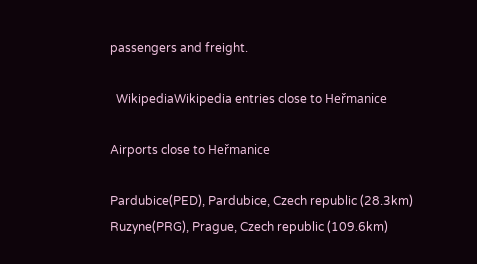passengers and freight.

  WikipediaWikipedia entries close to Heřmanice

Airports close to Heřmanice

Pardubice(PED), Pardubice, Czech republic (28.3km)
Ruzyne(PRG), Prague, Czech republic (109.6km)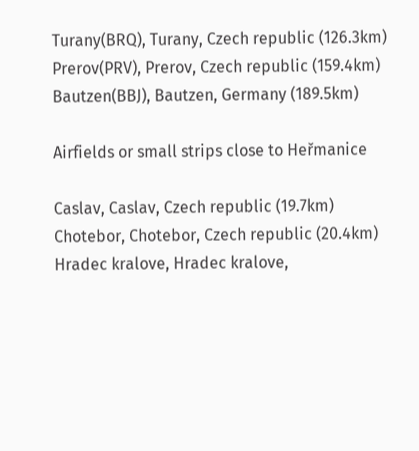Turany(BRQ), Turany, Czech republic (126.3km)
Prerov(PRV), Prerov, Czech republic (159.4km)
Bautzen(BBJ), Bautzen, Germany (189.5km)

Airfields or small strips close to Heřmanice

Caslav, Caslav, Czech republic (19.7km)
Chotebor, Chotebor, Czech republic (20.4km)
Hradec kralove, Hradec kralove,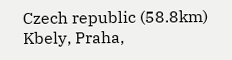Czech republic (58.8km)
Kbely, Praha,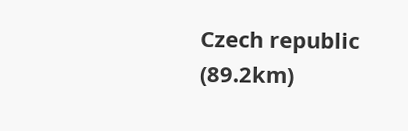Czech republic (89.2km)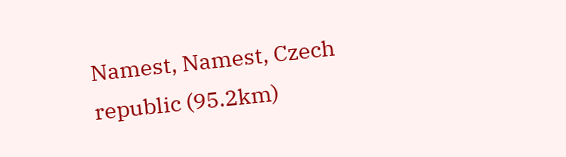Namest, Namest, Czech republic (95.2km)